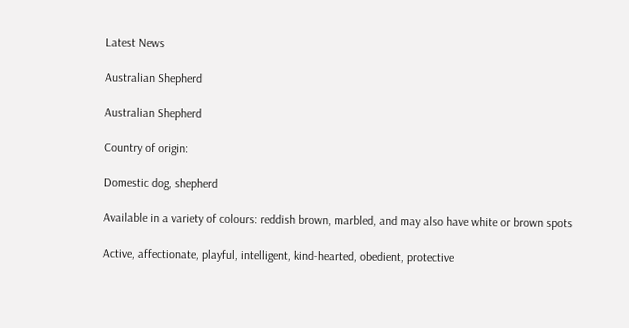Latest News

Australian Shepherd

Australian Shepherd

Country of origin:

Domestic dog, shepherd

Available in a variety of colours: reddish brown, marbled, and may also have white or brown spots

Active, affectionate, playful, intelligent, kind-hearted, obedient, protective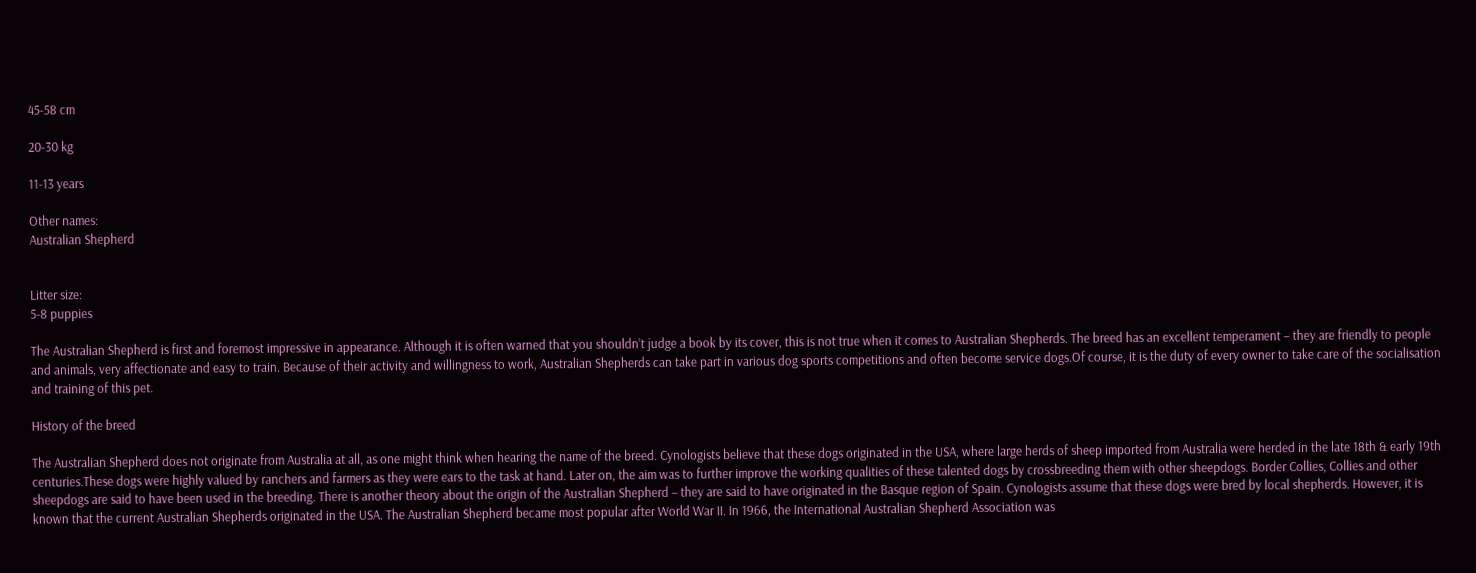45-58 cm

20-30 kg

11-13 years

Other names:
Australian Shepherd


Litter size:
5-8 puppies

The Australian Shepherd is first and foremost impressive in appearance. Although it is often warned that you shouldn’t judge a book by its cover, this is not true when it comes to Australian Shepherds. The breed has an excellent temperament – they are friendly to people and animals, very affectionate and easy to train. Because of their activity and willingness to work, Australian Shepherds can take part in various dog sports competitions and often become service dogs.Of course, it is the duty of every owner to take care of the socialisation and training of this pet.

History of the breed

The Australian Shepherd does not originate from Australia at all, as one might think when hearing the name of the breed. Cynologists believe that these dogs originated in the USA, where large herds of sheep imported from Australia were herded in the late 18th & early 19th centuries.These dogs were highly valued by ranchers and farmers as they were ears to the task at hand. Later on, the aim was to further improve the working qualities of these talented dogs by crossbreeding them with other sheepdogs. Border Collies, Collies and other sheepdogs are said to have been used in the breeding. There is another theory about the origin of the Australian Shepherd – they are said to have originated in the Basque region of Spain. Cynologists assume that these dogs were bred by local shepherds. However, it is known that the current Australian Shepherds originated in the USA. The Australian Shepherd became most popular after World War II. In 1966, the International Australian Shepherd Association was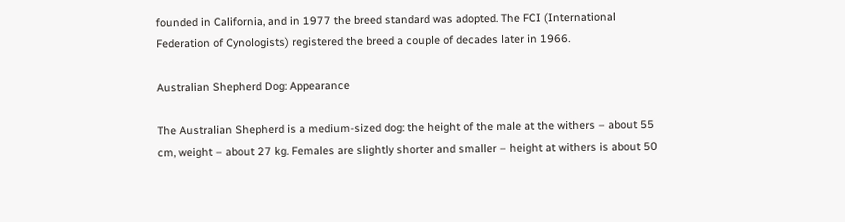founded in California, and in 1977 the breed standard was adopted. The FCI (International Federation of Cynologists) registered the breed a couple of decades later in 1966.

Australian Shepherd Dog: Appearance

The Australian Shepherd is a medium-sized dog: the height of the male at the withers – about 55 cm, weight – about 27 kg. Females are slightly shorter and smaller – height at withers is about 50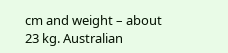cm and weight – about 23 kg. Australian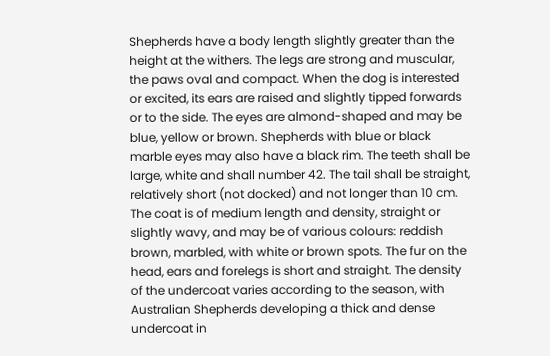Shepherds have a body length slightly greater than the height at the withers. The legs are strong and muscular, the paws oval and compact. When the dog is interested or excited, its ears are raised and slightly tipped forwards or to the side. The eyes are almond-shaped and may be blue, yellow or brown. Shepherds with blue or black marble eyes may also have a black rim. The teeth shall be large, white and shall number 42. The tail shall be straight, relatively short (not docked) and not longer than 10 cm. The coat is of medium length and density, straight or slightly wavy, and may be of various colours: reddish brown, marbled, with white or brown spots. The fur on the head, ears and forelegs is short and straight. The density of the undercoat varies according to the season, with Australian Shepherds developing a thick and dense undercoat in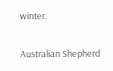winter.

Australian Shepherd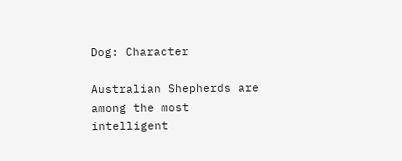Dog: Character

Australian Shepherds are among the most intelligent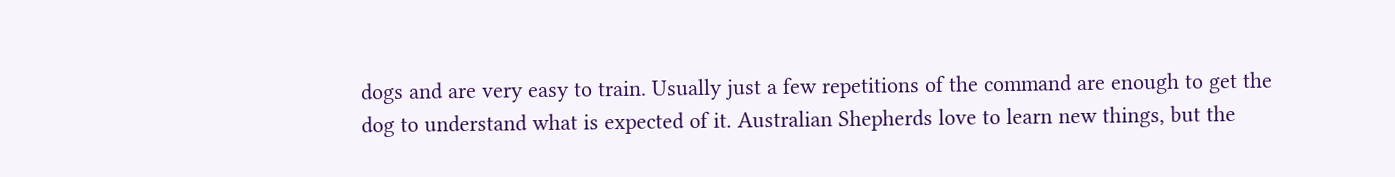dogs and are very easy to train. Usually just a few repetitions of the command are enough to get the dog to understand what is expected of it. Australian Shepherds love to learn new things, but the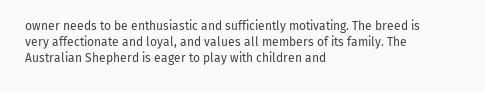owner needs to be enthusiastic and sufficiently motivating. The breed is very affectionate and loyal, and values all members of its family. The Australian Shepherd is eager to play with children and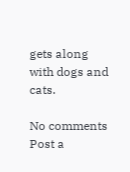gets along with dogs and cats.

No comments
Post a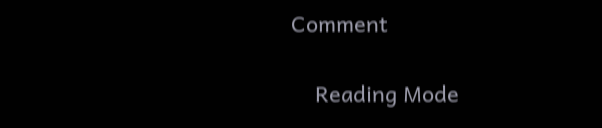Comment

    Reading Mode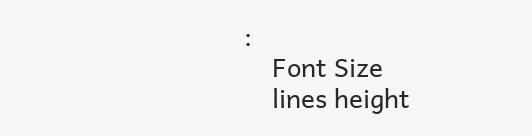:
    Font Size
    lines height